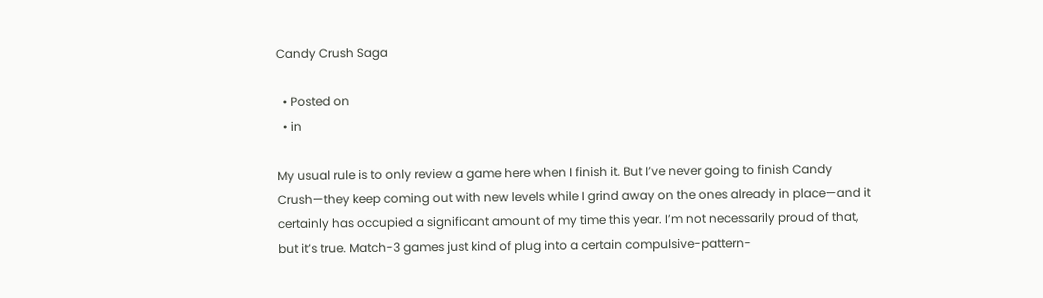Candy Crush Saga

  • Posted on
  • in

My usual rule is to only review a game here when I finish it. But I’ve never going to finish Candy Crush—they keep coming out with new levels while I grind away on the ones already in place—and it certainly has occupied a significant amount of my time this year. I’m not necessarily proud of that, but it’s true. Match-3 games just kind of plug into a certain compulsive-pattern-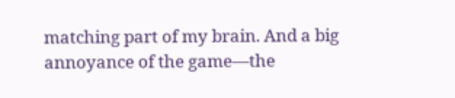matching part of my brain. And a big annoyance of the game—the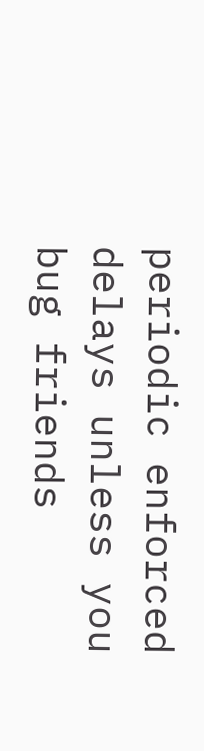periodic enforced delays unless you bug friends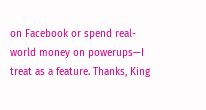on Facebook or spend real-world money on powerups—I treat as a feature. Thanks, King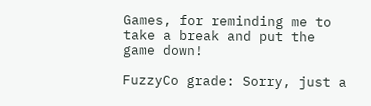Games, for reminding me to take a break and put the game down!

FuzzyCo grade: Sorry, just a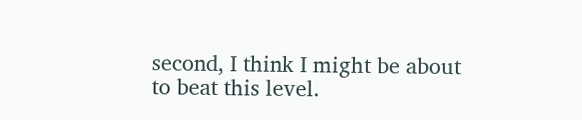second, I think I might be about to beat this level.